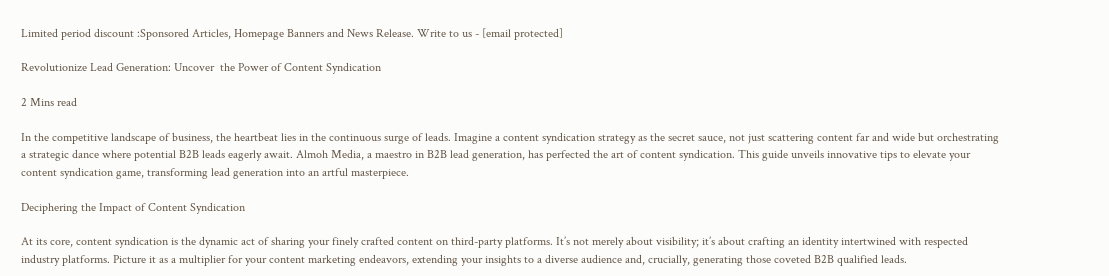Limited period discount :Sponsored Articles, Homepage Banners and News Release. Write to us - [email protected]

Revolutionize Lead Generation: Uncover  the Power of Content Syndication

2 Mins read

In the competitive landscape of business, the heartbeat lies in the continuous surge of leads. Imagine a content syndication strategy as the secret sauce, not just scattering content far and wide but orchestrating a strategic dance where potential B2B leads eagerly await. Almoh Media, a maestro in B2B lead generation, has perfected the art of content syndication. This guide unveils innovative tips to elevate your content syndication game, transforming lead generation into an artful masterpiece.

Deciphering the Impact of Content Syndication

At its core, content syndication is the dynamic act of sharing your finely crafted content on third-party platforms. It’s not merely about visibility; it’s about crafting an identity intertwined with respected industry platforms. Picture it as a multiplier for your content marketing endeavors, extending your insights to a diverse audience and, crucially, generating those coveted B2B qualified leads.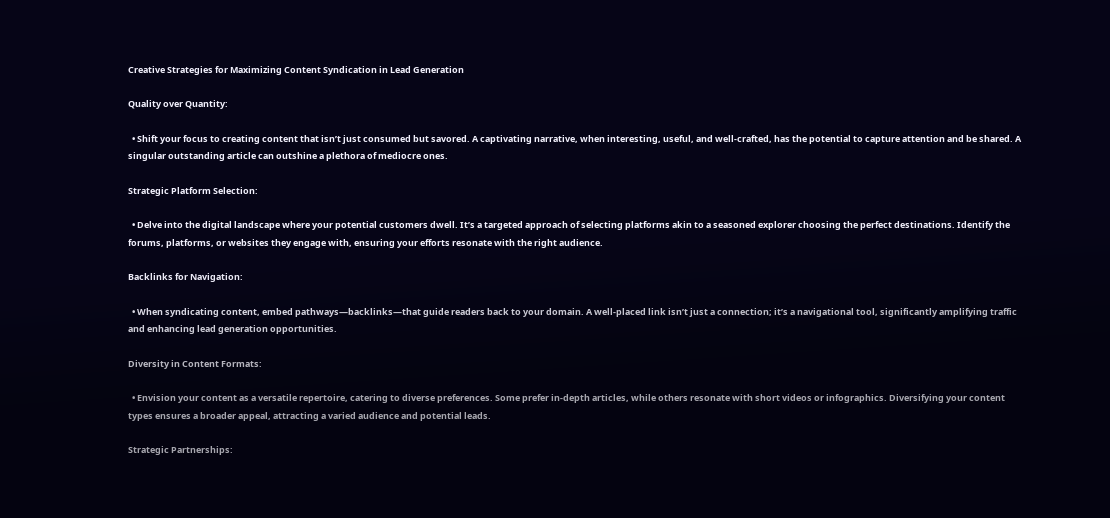Creative Strategies for Maximizing Content Syndication in Lead Generation

Quality over Quantity:

  • Shift your focus to creating content that isn’t just consumed but savored. A captivating narrative, when interesting, useful, and well-crafted, has the potential to capture attention and be shared. A singular outstanding article can outshine a plethora of mediocre ones.

Strategic Platform Selection:

  • Delve into the digital landscape where your potential customers dwell. It’s a targeted approach of selecting platforms akin to a seasoned explorer choosing the perfect destinations. Identify the forums, platforms, or websites they engage with, ensuring your efforts resonate with the right audience.

Backlinks for Navigation:

  • When syndicating content, embed pathways—backlinks—that guide readers back to your domain. A well-placed link isn’t just a connection; it’s a navigational tool, significantly amplifying traffic and enhancing lead generation opportunities.

Diversity in Content Formats:

  • Envision your content as a versatile repertoire, catering to diverse preferences. Some prefer in-depth articles, while others resonate with short videos or infographics. Diversifying your content types ensures a broader appeal, attracting a varied audience and potential leads.

Strategic Partnerships: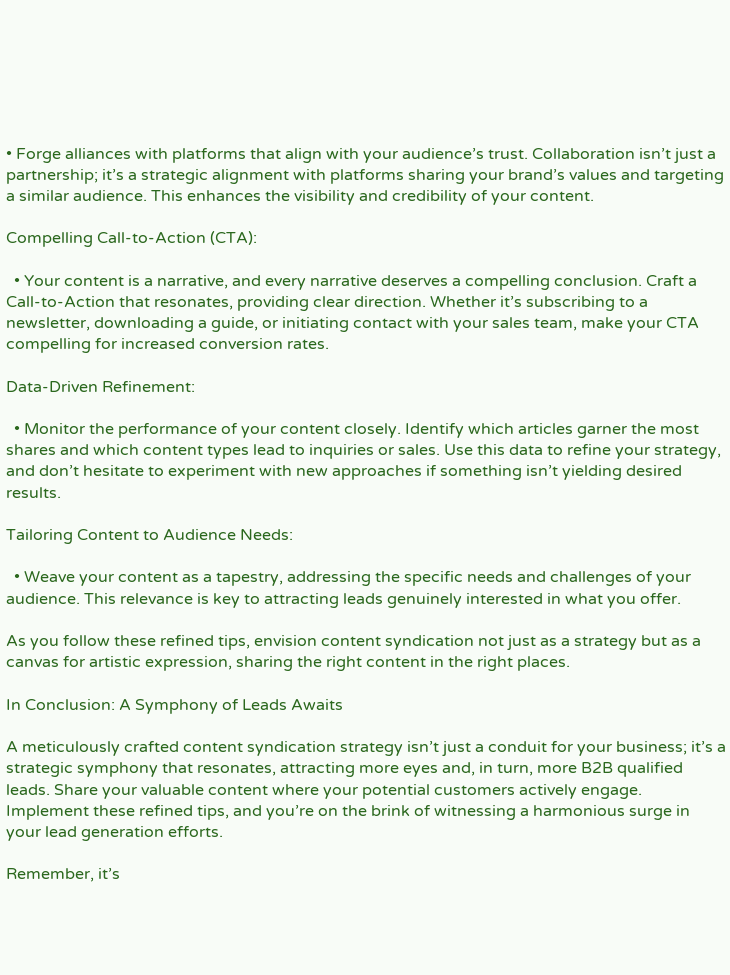• Forge alliances with platforms that align with your audience’s trust. Collaboration isn’t just a partnership; it’s a strategic alignment with platforms sharing your brand’s values and targeting a similar audience. This enhances the visibility and credibility of your content.

Compelling Call-to-Action (CTA):

  • Your content is a narrative, and every narrative deserves a compelling conclusion. Craft a Call-to-Action that resonates, providing clear direction. Whether it’s subscribing to a newsletter, downloading a guide, or initiating contact with your sales team, make your CTA compelling for increased conversion rates.

Data-Driven Refinement:

  • Monitor the performance of your content closely. Identify which articles garner the most shares and which content types lead to inquiries or sales. Use this data to refine your strategy, and don’t hesitate to experiment with new approaches if something isn’t yielding desired results.

Tailoring Content to Audience Needs:

  • Weave your content as a tapestry, addressing the specific needs and challenges of your audience. This relevance is key to attracting leads genuinely interested in what you offer.

As you follow these refined tips, envision content syndication not just as a strategy but as a canvas for artistic expression, sharing the right content in the right places.

In Conclusion: A Symphony of Leads Awaits

A meticulously crafted content syndication strategy isn’t just a conduit for your business; it’s a strategic symphony that resonates, attracting more eyes and, in turn, more B2B qualified leads. Share your valuable content where your potential customers actively engage. Implement these refined tips, and you’re on the brink of witnessing a harmonious surge in your lead generation efforts.

Remember, it’s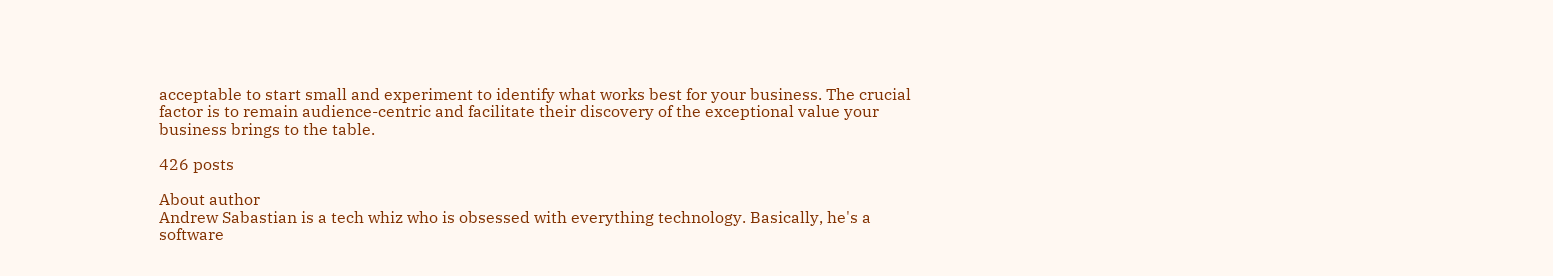acceptable to start small and experiment to identify what works best for your business. The crucial factor is to remain audience-centric and facilitate their discovery of the exceptional value your business brings to the table.

426 posts

About author
Andrew Sabastian is a tech whiz who is obsessed with everything technology. Basically, he's a software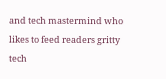and tech mastermind who likes to feed readers gritty tech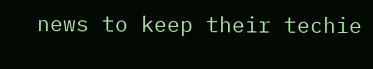news to keep their techie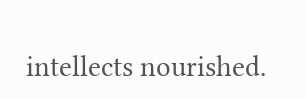intellects nourished.